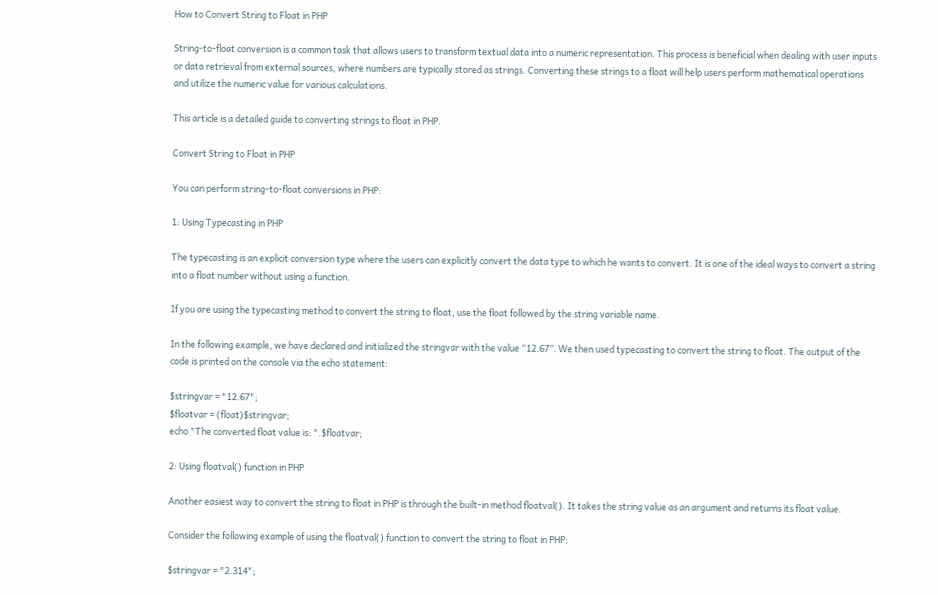How to Convert String to Float in PHP

String-to-float conversion is a common task that allows users to transform textual data into a numeric representation. This process is beneficial when dealing with user inputs or data retrieval from external sources, where numbers are typically stored as strings. Converting these strings to a float will help users perform mathematical operations and utilize the numeric value for various calculations.

This article is a detailed guide to converting strings to float in PHP.

Convert String to Float in PHP

You can perform string-to-float conversions in PHP:

1: Using Typecasting in PHP

The typecasting is an explicit conversion type where the users can explicitly convert the data type to which he wants to convert. It is one of the ideal ways to convert a string into a float number without using a function.

If you are using the typecasting method to convert the string to float, use the float followed by the string variable name.

In the following example, we have declared and initialized the stringvar with the value “12.67”. We then used typecasting to convert the string to float. The output of the code is printed on the console via the echo statement:

$stringvar = "12.67";
$floatvar = (float)$stringvar;
echo "The converted float value is: ".$floatvar;

2: Using floatval() function in PHP

Another easiest way to convert the string to float in PHP is through the built-in method floatval(). It takes the string value as an argument and returns its float value.

Consider the following example of using the floatval() function to convert the string to float in PHP:

$stringvar = "2.314";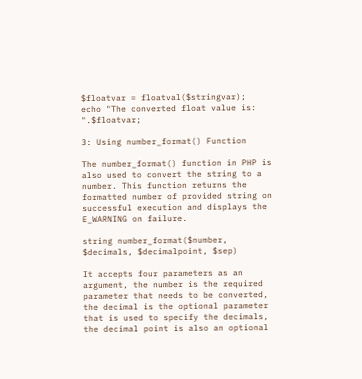$floatvar = floatval($stringvar);
echo "The converted float value is: ".$floatvar;

3: Using number_format() Function

The number_format() function in PHP is also used to convert the string to a number. This function returns the formatted number of provided string on successful execution and displays the E_WARNING on failure.

string number_format($number, $decimals, $decimalpoint, $sep)

It accepts four parameters as an argument, the number is the required parameter that needs to be converted, the decimal is the optional parameter that is used to specify the decimals, the decimal point is also an optional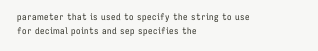parameter that is used to specify the string to use for decimal points and sep specifies the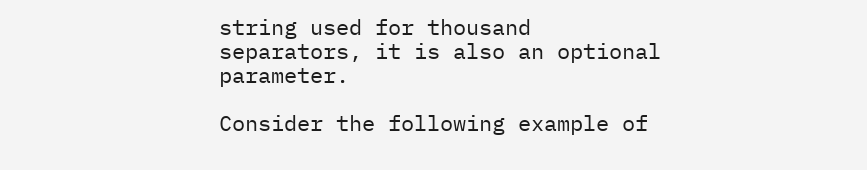string used for thousand separators, it is also an optional parameter.

Consider the following example of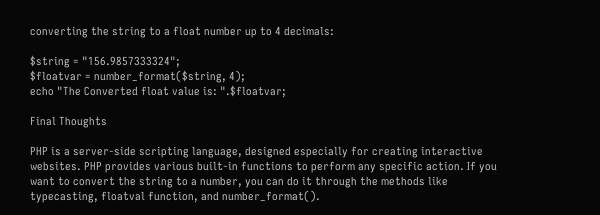converting the string to a float number up to 4 decimals:

$string = "156.9857333324";
$floatvar = number_format($string, 4);
echo "The Converted float value is: ".$floatvar;

Final Thoughts

PHP is a server-side scripting language, designed especially for creating interactive websites. PHP provides various built-in functions to perform any specific action. If you want to convert the string to a number, you can do it through the methods like typecasting, floatval function, and number_format().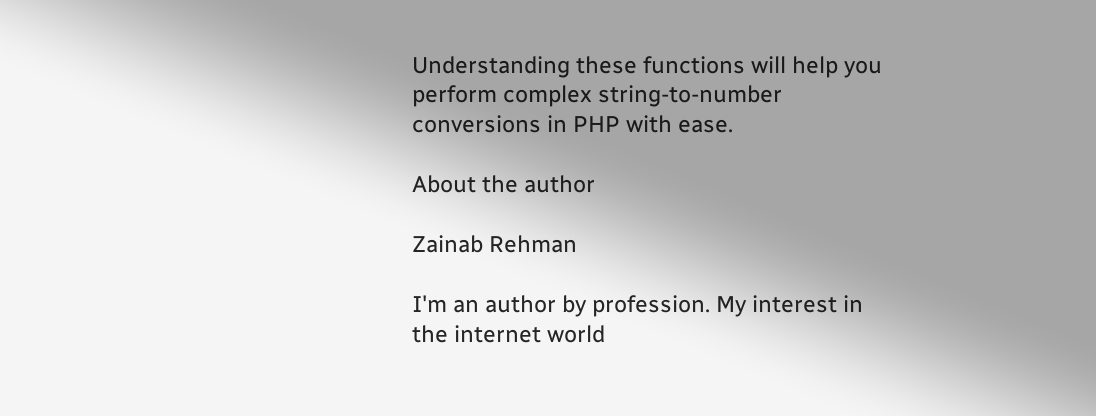Understanding these functions will help you perform complex string-to-number conversions in PHP with ease.

About the author

Zainab Rehman

I'm an author by profession. My interest in the internet world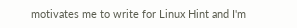motivates me to write for Linux Hint and I'm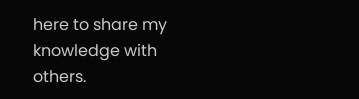here to share my knowledge with others.